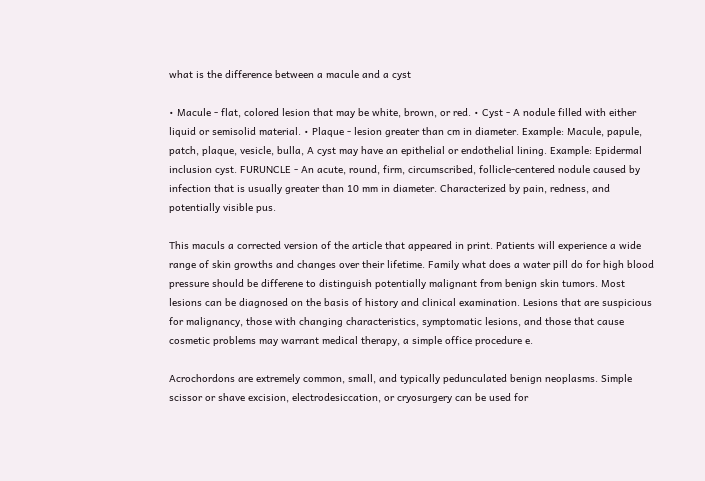what is the difference between a macule and a cyst

• Macule - flat, colored lesion that may be white, brown, or red. • Cyst - A nodule filled with either liquid or semisolid material. • Plaque - lesion greater than cm in diameter. Example: Macule, papule, patch, plaque, vesicle, bulla, A cyst may have an epithelial or endothelial lining. Example: Epidermal inclusion cyst. FURUNCLE - An acute, round, firm, circumscribed, follicle-centered nodule caused by infection that is usually greater than 10 mm in diameter. Characterized by pain, redness, and potentially visible pus.

This maculs a corrected version of the article that appeared in print. Patients will experience a wide range of skin growths and changes over their lifetime. Family what does a water pill do for high blood pressure should be differene to distinguish potentially malignant from benign skin tumors. Most lesions can be diagnosed on the basis of history and clinical examination. Lesions that are suspicious for malignancy, those with changing characteristics, symptomatic lesions, and those that cause cosmetic problems may warrant medical therapy, a simple office procedure e.

Acrochordons are extremely common, small, and typically pedunculated benign neoplasms. Simple scissor or shave excision, electrodesiccation, or cryosurgery can be used for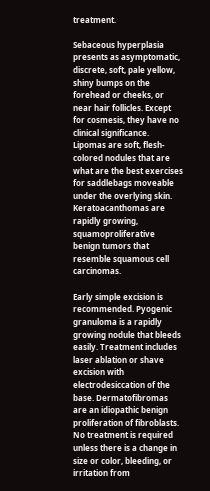treatment.

Sebaceous hyperplasia presents as asymptomatic, discrete, soft, pale yellow, shiny bumps on the forehead or cheeks, or near hair follicles. Except for cosmesis, they have no clinical significance. Lipomas are soft, flesh-colored nodules that are what are the best exercises for saddlebags moveable under the overlying skin. Keratoacanthomas are rapidly growing, squamoproliferative benign tumors that resemble squamous cell carcinomas.

Early simple excision is recommended. Pyogenic granuloma is a rapidly growing nodule that bleeds easily. Treatment includes laser ablation or shave excision with electrodesiccation of the base. Dermatofibromas are an idiopathic benign proliferation of fibroblasts. No treatment is required unless there is a change in size or color, bleeding, or irritation from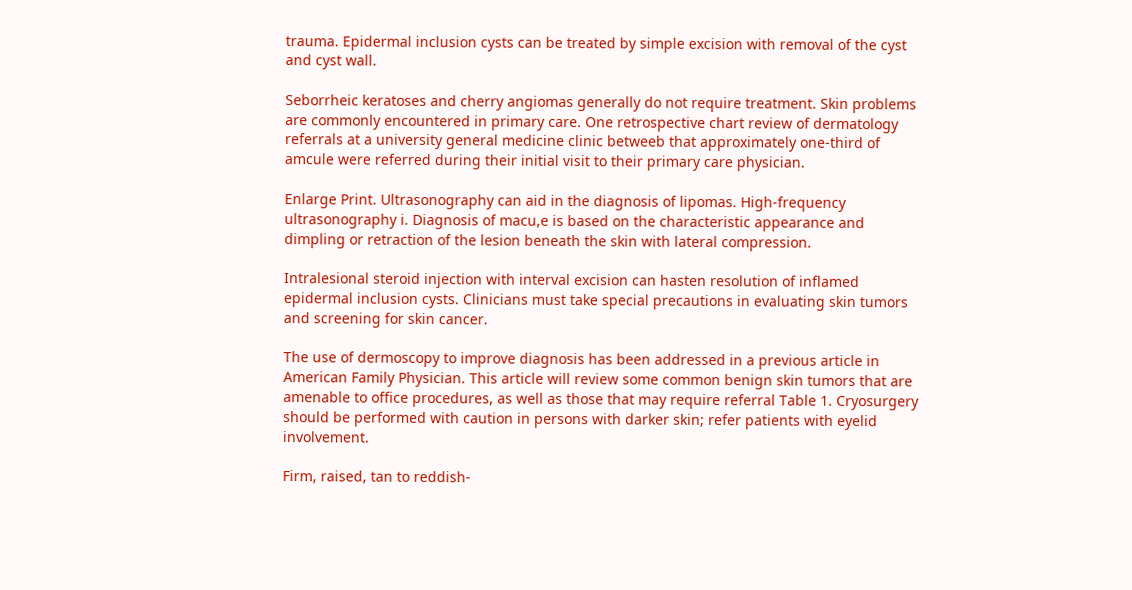trauma. Epidermal inclusion cysts can be treated by simple excision with removal of the cyst and cyst wall.

Seborrheic keratoses and cherry angiomas generally do not require treatment. Skin problems are commonly encountered in primary care. One retrospective chart review of dermatology referrals at a university general medicine clinic betweeb that approximately one-third of amcule were referred during their initial visit to their primary care physician.

Enlarge Print. Ultrasonography can aid in the diagnosis of lipomas. High-frequency ultrasonography i. Diagnosis of macu,e is based on the characteristic appearance and dimpling or retraction of the lesion beneath the skin with lateral compression.

Intralesional steroid injection with interval excision can hasten resolution of inflamed epidermal inclusion cysts. Clinicians must take special precautions in evaluating skin tumors and screening for skin cancer.

The use of dermoscopy to improve diagnosis has been addressed in a previous article in American Family Physician. This article will review some common benign skin tumors that are amenable to office procedures, as well as those that may require referral Table 1. Cryosurgery should be performed with caution in persons with darker skin; refer patients with eyelid involvement.

Firm, raised, tan to reddish-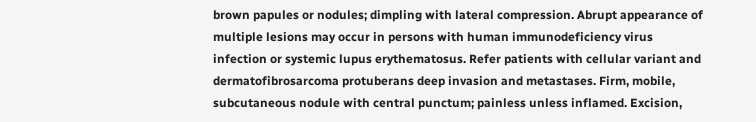brown papules or nodules; dimpling with lateral compression. Abrupt appearance of multiple lesions may occur in persons with human immunodeficiency virus infection or systemic lupus erythematosus. Refer patients with cellular variant and dermatofibrosarcoma protuberans deep invasion and metastases. Firm, mobile, subcutaneous nodule with central punctum; painless unless inflamed. Excision,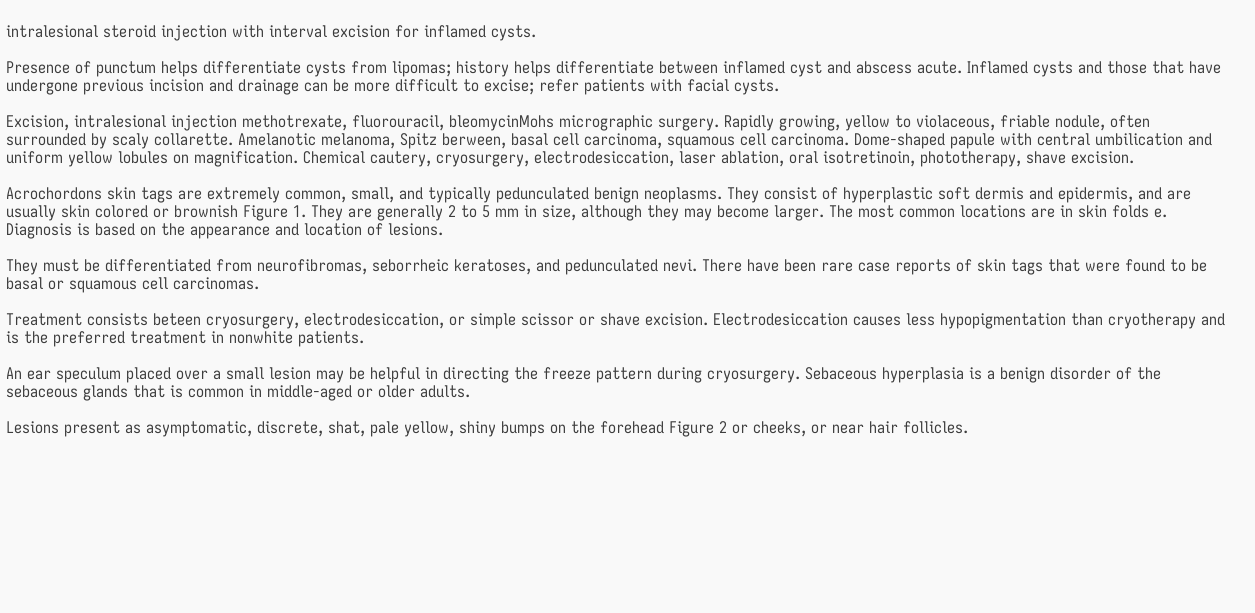intralesional steroid injection with interval excision for inflamed cysts.

Presence of punctum helps differentiate cysts from lipomas; history helps differentiate between inflamed cyst and abscess acute. Inflamed cysts and those that have undergone previous incision and drainage can be more difficult to excise; refer patients with facial cysts.

Excision, intralesional injection methotrexate, fluorouracil, bleomycinMohs micrographic surgery. Rapidly growing, yellow to violaceous, friable nodule, often surrounded by scaly collarette. Amelanotic melanoma, Spitz berween, basal cell carcinoma, squamous cell carcinoma. Dome-shaped papule with central umbilication and uniform yellow lobules on magnification. Chemical cautery, cryosurgery, electrodesiccation, laser ablation, oral isotretinoin, phototherapy, shave excision.

Acrochordons skin tags are extremely common, small, and typically pedunculated benign neoplasms. They consist of hyperplastic soft dermis and epidermis, and are usually skin colored or brownish Figure 1. They are generally 2 to 5 mm in size, although they may become larger. The most common locations are in skin folds e. Diagnosis is based on the appearance and location of lesions.

They must be differentiated from neurofibromas, seborrheic keratoses, and pedunculated nevi. There have been rare case reports of skin tags that were found to be basal or squamous cell carcinomas.

Treatment consists beteen cryosurgery, electrodesiccation, or simple scissor or shave excision. Electrodesiccation causes less hypopigmentation than cryotherapy and is the preferred treatment in nonwhite patients.

An ear speculum placed over a small lesion may be helpful in directing the freeze pattern during cryosurgery. Sebaceous hyperplasia is a benign disorder of the sebaceous glands that is common in middle-aged or older adults.

Lesions present as asymptomatic, discrete, shat, pale yellow, shiny bumps on the forehead Figure 2 or cheeks, or near hair follicles.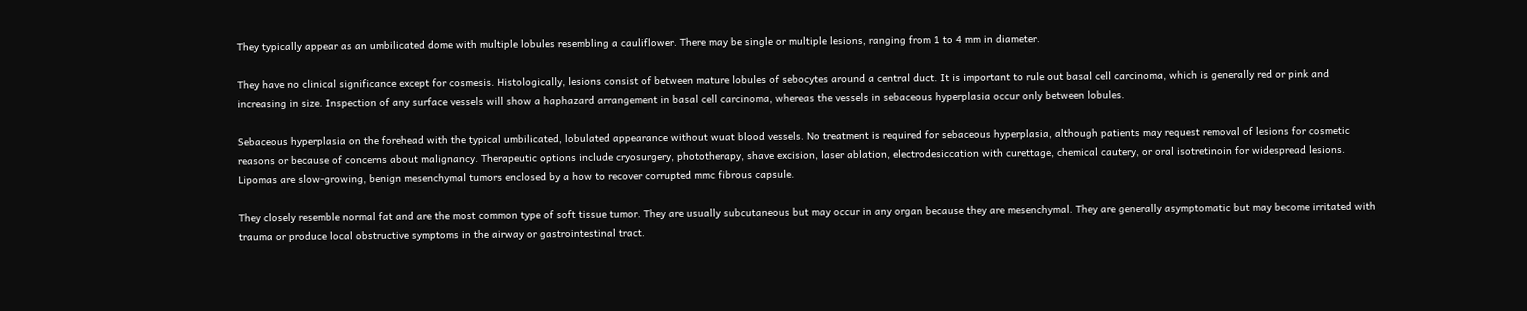They typically appear as an umbilicated dome with multiple lobules resembling a cauliflower. There may be single or multiple lesions, ranging from 1 to 4 mm in diameter.

They have no clinical significance except for cosmesis. Histologically, lesions consist of between mature lobules of sebocytes around a central duct. It is important to rule out basal cell carcinoma, which is generally red or pink and increasing in size. Inspection of any surface vessels will show a haphazard arrangement in basal cell carcinoma, whereas the vessels in sebaceous hyperplasia occur only between lobules.

Sebaceous hyperplasia on the forehead with the typical umbilicated, lobulated appearance without wuat blood vessels. No treatment is required for sebaceous hyperplasia, although patients may request removal of lesions for cosmetic reasons or because of concerns about malignancy. Therapeutic options include cryosurgery, phototherapy, shave excision, laser ablation, electrodesiccation with curettage, chemical cautery, or oral isotretinoin for widespread lesions. Lipomas are slow-growing, benign mesenchymal tumors enclosed by a how to recover corrupted mmc fibrous capsule.

They closely resemble normal fat and are the most common type of soft tissue tumor. They are usually subcutaneous but may occur in any organ because they are mesenchymal. They are generally asymptomatic but may become irritated with trauma or produce local obstructive symptoms in the airway or gastrointestinal tract.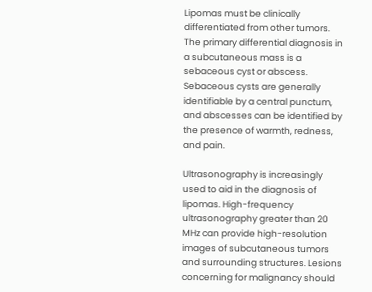Lipomas must be clinically differentiated from other tumors. The primary differential diagnosis in a subcutaneous mass is a sebaceous cyst or abscess. Sebaceous cysts are generally identifiable by a central punctum, and abscesses can be identified by the presence of warmth, redness, and pain.

Ultrasonography is increasingly used to aid in the diagnosis of lipomas. High-frequency ultrasonography greater than 20 MHz can provide high-resolution images of subcutaneous tumors and surrounding structures. Lesions concerning for malignancy should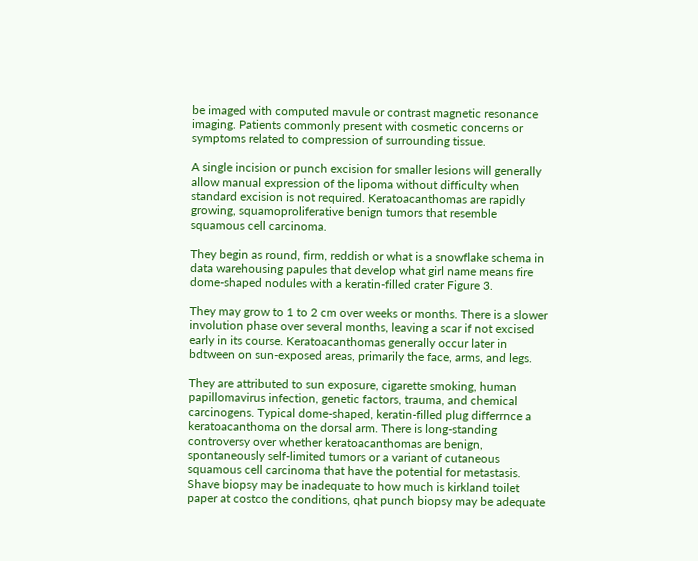be imaged with computed mavule or contrast magnetic resonance imaging. Patients commonly present with cosmetic concerns or symptoms related to compression of surrounding tissue.

A single incision or punch excision for smaller lesions will generally allow manual expression of the lipoma without difficulty when standard excision is not required. Keratoacanthomas are rapidly growing, squamoproliferative benign tumors that resemble squamous cell carcinoma.

They begin as round, firm, reddish or what is a snowflake schema in data warehousing papules that develop what girl name means fire dome-shaped nodules with a keratin-filled crater Figure 3.

They may grow to 1 to 2 cm over weeks or months. There is a slower involution phase over several months, leaving a scar if not excised early in its course. Keratoacanthomas generally occur later in bdtween on sun-exposed areas, primarily the face, arms, and legs.

They are attributed to sun exposure, cigarette smoking, human papillomavirus infection, genetic factors, trauma, and chemical carcinogens. Typical dome-shaped, keratin-filled plug differrnce a keratoacanthoma on the dorsal arm. There is long-standing controversy over whether keratoacanthomas are benign, spontaneously self-limited tumors or a variant of cutaneous squamous cell carcinoma that have the potential for metastasis. Shave biopsy may be inadequate to how much is kirkland toilet paper at costco the conditions, qhat punch biopsy may be adequate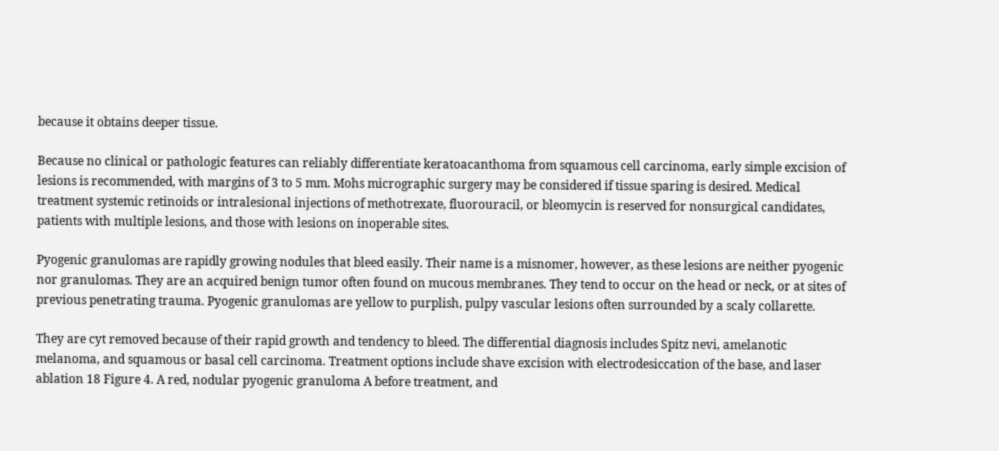because it obtains deeper tissue.

Because no clinical or pathologic features can reliably differentiate keratoacanthoma from squamous cell carcinoma, early simple excision of lesions is recommended, with margins of 3 to 5 mm. Mohs micrographic surgery may be considered if tissue sparing is desired. Medical treatment systemic retinoids or intralesional injections of methotrexate, fluorouracil, or bleomycin is reserved for nonsurgical candidates, patients with multiple lesions, and those with lesions on inoperable sites.

Pyogenic granulomas are rapidly growing nodules that bleed easily. Their name is a misnomer, however, as these lesions are neither pyogenic nor granulomas. They are an acquired benign tumor often found on mucous membranes. They tend to occur on the head or neck, or at sites of previous penetrating trauma. Pyogenic granulomas are yellow to purplish, pulpy vascular lesions often surrounded by a scaly collarette.

They are cyt removed because of their rapid growth and tendency to bleed. The differential diagnosis includes Spitz nevi, amelanotic melanoma, and squamous or basal cell carcinoma. Treatment options include shave excision with electrodesiccation of the base, and laser ablation 18 Figure 4. A red, nodular pyogenic granuloma A before treatment, and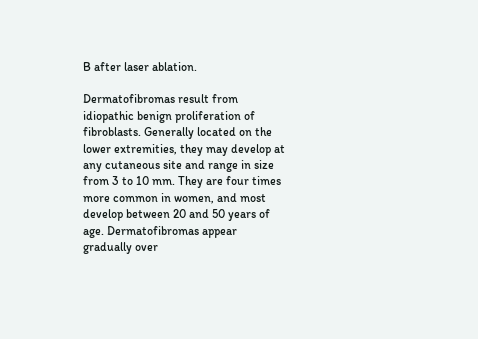B after laser ablation.

Dermatofibromas result from idiopathic benign proliferation of fibroblasts. Generally located on the lower extremities, they may develop at any cutaneous site and range in size from 3 to 10 mm. They are four times more common in women, and most develop between 20 and 50 years of age. Dermatofibromas appear gradually over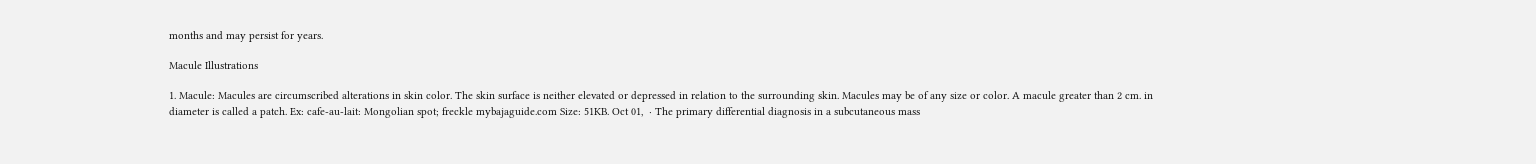months and may persist for years.

Macule Illustrations

1. Macule: Macules are circumscribed alterations in skin color. The skin surface is neither elevated or depressed in relation to the surrounding skin. Macules may be of any size or color. A macule greater than 2 cm. in diameter is called a patch. Ex: cafe-au-lait: Mongolian spot; freckle mybajaguide.com Size: 51KB. Oct 01,  · The primary differential diagnosis in a subcutaneous mass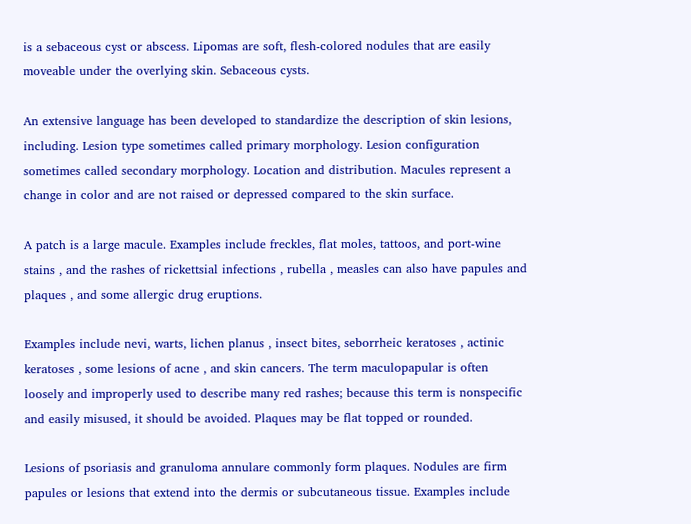is a sebaceous cyst or abscess. Lipomas are soft, flesh-colored nodules that are easily moveable under the overlying skin. Sebaceous cysts.

An extensive language has been developed to standardize the description of skin lesions, including. Lesion type sometimes called primary morphology. Lesion configuration sometimes called secondary morphology. Location and distribution. Macules represent a change in color and are not raised or depressed compared to the skin surface.

A patch is a large macule. Examples include freckles, flat moles, tattoos, and port-wine stains , and the rashes of rickettsial infections , rubella , measles can also have papules and plaques , and some allergic drug eruptions.

Examples include nevi, warts, lichen planus , insect bites, seborrheic keratoses , actinic keratoses , some lesions of acne , and skin cancers. The term maculopapular is often loosely and improperly used to describe many red rashes; because this term is nonspecific and easily misused, it should be avoided. Plaques may be flat topped or rounded.

Lesions of psoriasis and granuloma annulare commonly form plaques. Nodules are firm papules or lesions that extend into the dermis or subcutaneous tissue. Examples include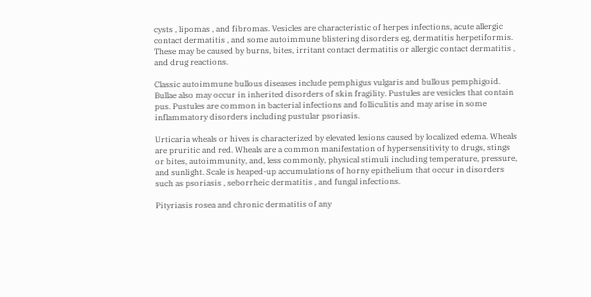cysts , lipomas , and fibromas. Vesicles are characteristic of herpes infections, acute allergic contact dermatitis , and some autoimmune blistering disorders eg, dermatitis herpetiformis. These may be caused by burns, bites, irritant contact dermatitis or allergic contact dermatitis , and drug reactions.

Classic autoimmune bullous diseases include pemphigus vulgaris and bullous pemphigoid. Bullae also may occur in inherited disorders of skin fragility. Pustules are vesicles that contain pus. Pustules are common in bacterial infections and folliculitis and may arise in some inflammatory disorders including pustular psoriasis.

Urticaria wheals or hives is characterized by elevated lesions caused by localized edema. Wheals are pruritic and red. Wheals are a common manifestation of hypersensitivity to drugs, stings or bites, autoimmunity, and, less commonly, physical stimuli including temperature, pressure, and sunlight. Scale is heaped-up accumulations of horny epithelium that occur in disorders such as psoriasis , seborrheic dermatitis , and fungal infections.

Pityriasis rosea and chronic dermatitis of any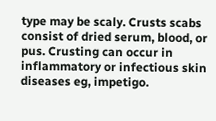type may be scaly. Crusts scabs consist of dried serum, blood, or pus. Crusting can occur in inflammatory or infectious skin diseases eg, impetigo.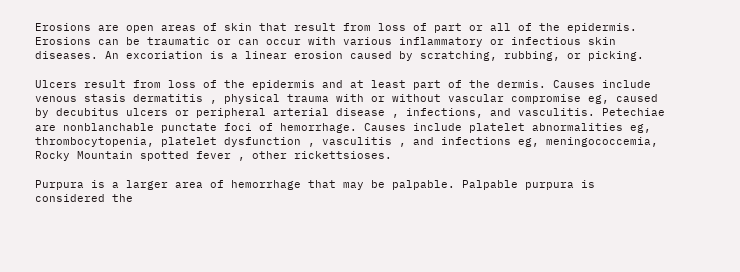Erosions are open areas of skin that result from loss of part or all of the epidermis. Erosions can be traumatic or can occur with various inflammatory or infectious skin diseases. An excoriation is a linear erosion caused by scratching, rubbing, or picking.

Ulcers result from loss of the epidermis and at least part of the dermis. Causes include venous stasis dermatitis , physical trauma with or without vascular compromise eg, caused by decubitus ulcers or peripheral arterial disease , infections, and vasculitis. Petechiae are nonblanchable punctate foci of hemorrhage. Causes include platelet abnormalities eg, thrombocytopenia, platelet dysfunction , vasculitis , and infections eg, meningococcemia, Rocky Mountain spotted fever , other rickettsioses.

Purpura is a larger area of hemorrhage that may be palpable. Palpable purpura is considered the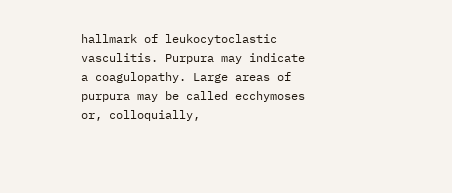hallmark of leukocytoclastic vasculitis. Purpura may indicate a coagulopathy. Large areas of purpura may be called ecchymoses or, colloquially,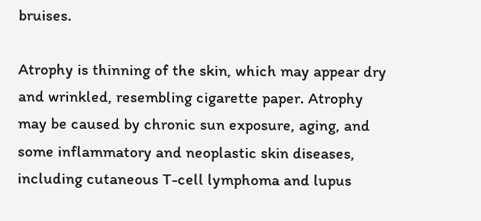bruises.

Atrophy is thinning of the skin, which may appear dry and wrinkled, resembling cigarette paper. Atrophy may be caused by chronic sun exposure, aging, and some inflammatory and neoplastic skin diseases, including cutaneous T-cell lymphoma and lupus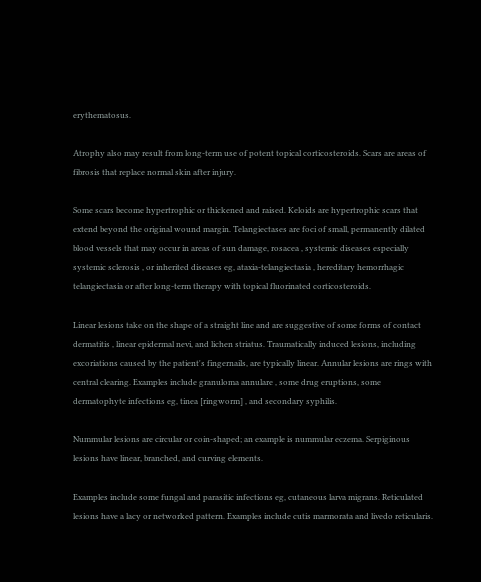erythematosus.

Atrophy also may result from long-term use of potent topical corticosteroids. Scars are areas of fibrosis that replace normal skin after injury.

Some scars become hypertrophic or thickened and raised. Keloids are hypertrophic scars that extend beyond the original wound margin. Telangiectases are foci of small, permanently dilated blood vessels that may occur in areas of sun damage, rosacea , systemic diseases especially systemic sclerosis , or inherited diseases eg, ataxia-telangiectasia , hereditary hemorrhagic telangiectasia or after long-term therapy with topical fluorinated corticosteroids.

Linear lesions take on the shape of a straight line and are suggestive of some forms of contact dermatitis , linear epidermal nevi, and lichen striatus. Traumatically induced lesions, including excoriations caused by the patient's fingernails, are typically linear. Annular lesions are rings with central clearing. Examples include granuloma annulare , some drug eruptions, some dermatophyte infections eg, tinea [ringworm] , and secondary syphilis.

Nummular lesions are circular or coin-shaped; an example is nummular eczema. Serpiginous lesions have linear, branched, and curving elements.

Examples include some fungal and parasitic infections eg, cutaneous larva migrans. Reticulated lesions have a lacy or networked pattern. Examples include cutis marmorata and livedo reticularis.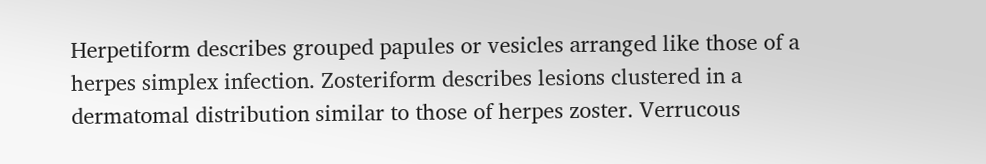Herpetiform describes grouped papules or vesicles arranged like those of a herpes simplex infection. Zosteriform describes lesions clustered in a dermatomal distribution similar to those of herpes zoster. Verrucous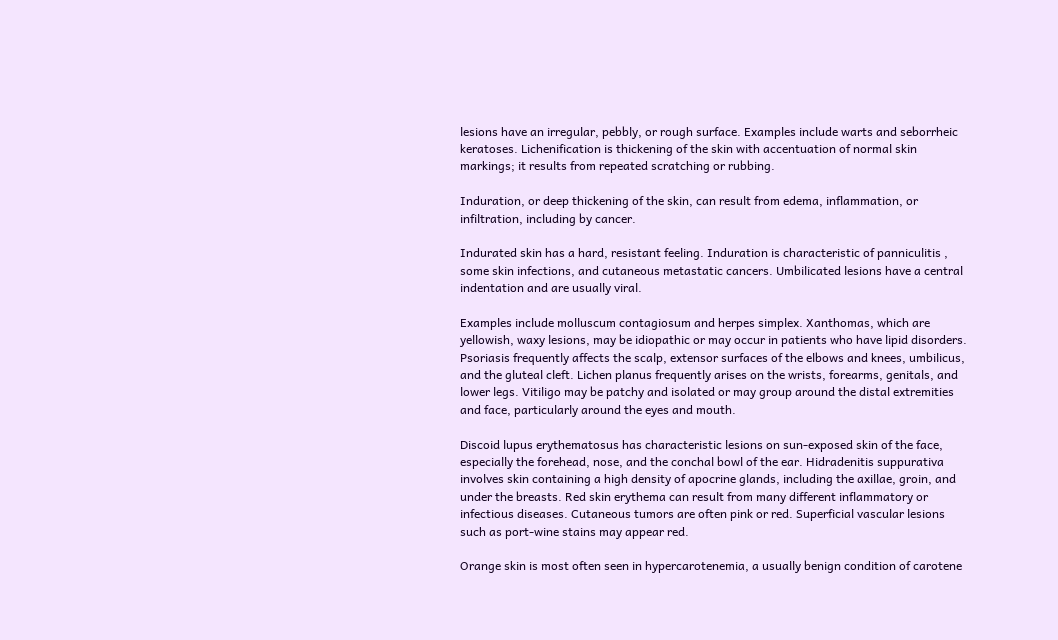lesions have an irregular, pebbly, or rough surface. Examples include warts and seborrheic keratoses. Lichenification is thickening of the skin with accentuation of normal skin markings; it results from repeated scratching or rubbing.

Induration, or deep thickening of the skin, can result from edema, inflammation, or infiltration, including by cancer.

Indurated skin has a hard, resistant feeling. Induration is characteristic of panniculitis , some skin infections, and cutaneous metastatic cancers. Umbilicated lesions have a central indentation and are usually viral.

Examples include molluscum contagiosum and herpes simplex. Xanthomas, which are yellowish, waxy lesions, may be idiopathic or may occur in patients who have lipid disorders. Psoriasis frequently affects the scalp, extensor surfaces of the elbows and knees, umbilicus, and the gluteal cleft. Lichen planus frequently arises on the wrists, forearms, genitals, and lower legs. Vitiligo may be patchy and isolated or may group around the distal extremities and face, particularly around the eyes and mouth.

Discoid lupus erythematosus has characteristic lesions on sun-exposed skin of the face, especially the forehead, nose, and the conchal bowl of the ear. Hidradenitis suppurativa involves skin containing a high density of apocrine glands, including the axillae, groin, and under the breasts. Red skin erythema can result from many different inflammatory or infectious diseases. Cutaneous tumors are often pink or red. Superficial vascular lesions such as port-wine stains may appear red.

Orange skin is most often seen in hypercarotenemia, a usually benign condition of carotene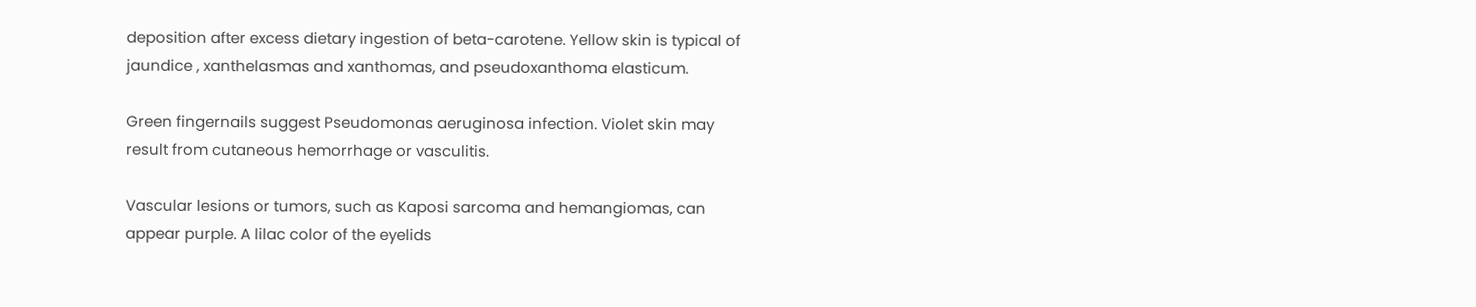deposition after excess dietary ingestion of beta-carotene. Yellow skin is typical of jaundice , xanthelasmas and xanthomas, and pseudoxanthoma elasticum.

Green fingernails suggest Pseudomonas aeruginosa infection. Violet skin may result from cutaneous hemorrhage or vasculitis.

Vascular lesions or tumors, such as Kaposi sarcoma and hemangiomas, can appear purple. A lilac color of the eyelids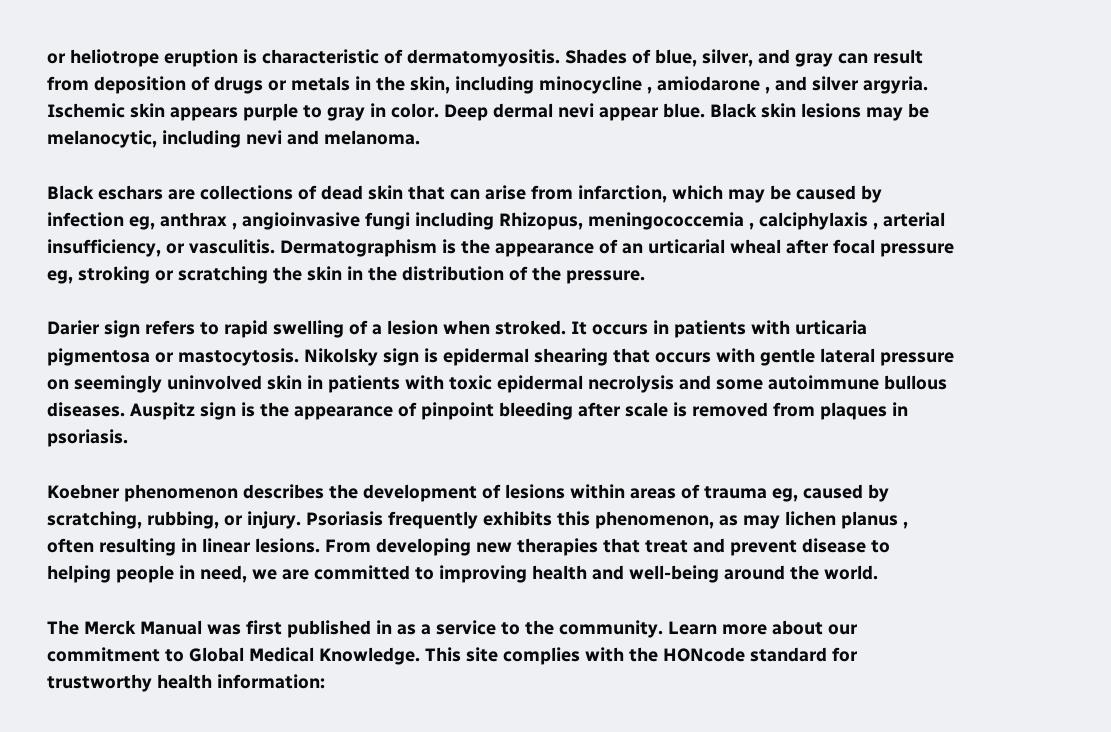or heliotrope eruption is characteristic of dermatomyositis. Shades of blue, silver, and gray can result from deposition of drugs or metals in the skin, including minocycline , amiodarone , and silver argyria. Ischemic skin appears purple to gray in color. Deep dermal nevi appear blue. Black skin lesions may be melanocytic, including nevi and melanoma.

Black eschars are collections of dead skin that can arise from infarction, which may be caused by infection eg, anthrax , angioinvasive fungi including Rhizopus, meningococcemia , calciphylaxis , arterial insufficiency, or vasculitis. Dermatographism is the appearance of an urticarial wheal after focal pressure eg, stroking or scratching the skin in the distribution of the pressure.

Darier sign refers to rapid swelling of a lesion when stroked. It occurs in patients with urticaria pigmentosa or mastocytosis. Nikolsky sign is epidermal shearing that occurs with gentle lateral pressure on seemingly uninvolved skin in patients with toxic epidermal necrolysis and some autoimmune bullous diseases. Auspitz sign is the appearance of pinpoint bleeding after scale is removed from plaques in psoriasis.

Koebner phenomenon describes the development of lesions within areas of trauma eg, caused by scratching, rubbing, or injury. Psoriasis frequently exhibits this phenomenon, as may lichen planus , often resulting in linear lesions. From developing new therapies that treat and prevent disease to helping people in need, we are committed to improving health and well-being around the world.

The Merck Manual was first published in as a service to the community. Learn more about our commitment to Global Medical Knowledge. This site complies with the HONcode standard for trustworthy health information: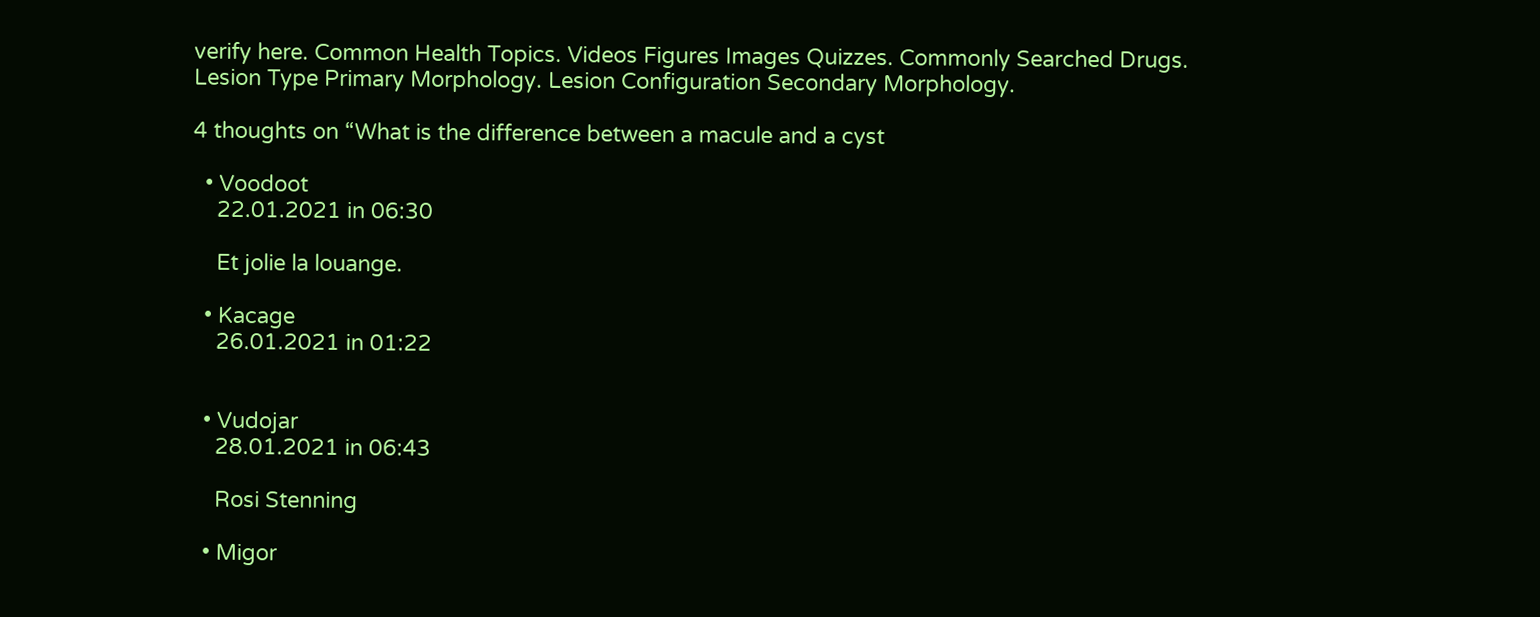verify here. Common Health Topics. Videos Figures Images Quizzes. Commonly Searched Drugs. Lesion Type Primary Morphology. Lesion Configuration Secondary Morphology.

4 thoughts on “What is the difference between a macule and a cyst

  • Voodoot
    22.01.2021 in 06:30

    Et jolie la louange.

  • Kacage
    26.01.2021 in 01:22


  • Vudojar
    28.01.2021 in 06:43

    Rosi Stenning

  • Migor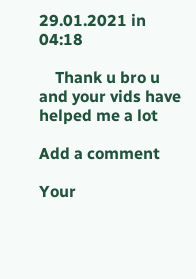29.01.2021 in 04:18

    Thank u bro u and your vids have helped me a lot

Add a comment

Your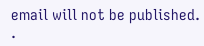email will not be published. .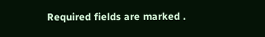Required fields are marked .